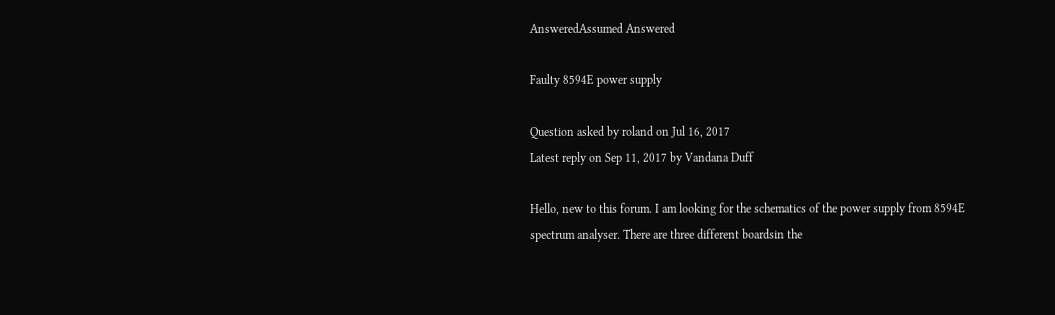AnsweredAssumed Answered

Faulty 8594E power supply

Question asked by roland on Jul 16, 2017
Latest reply on Sep 11, 2017 by Vandana Duff

Hello, new to this forum. I am looking for the schematics of the power supply from 8594E spectrum analyser. There are three different boardsin the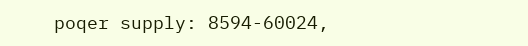poqer supply: 8594-60024,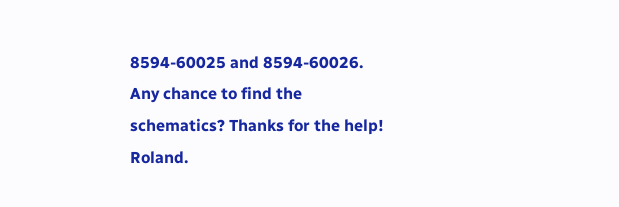8594-60025 and 8594-60026. Any chance to find the schematics? Thanks for the help! Roland.